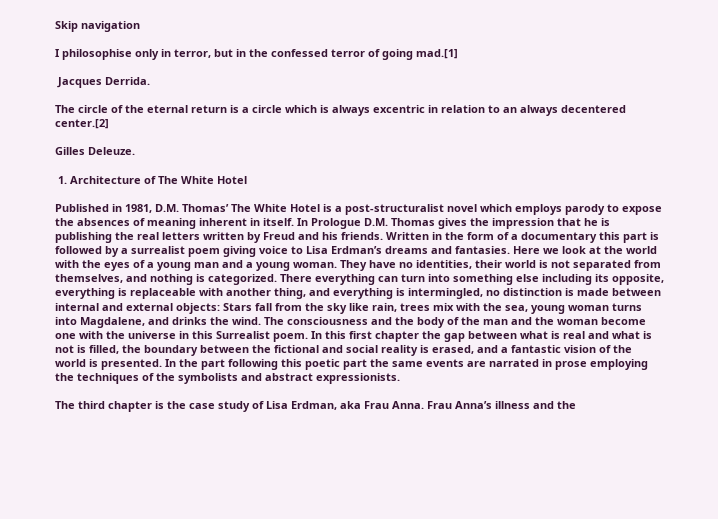Skip navigation

I philosophise only in terror, but in the confessed terror of going mad.[1]

 Jacques Derrida.

The circle of the eternal return is a circle which is always excentric in relation to an always decentered center.[2]

Gilles Deleuze.

 1. Architecture of The White Hotel

Published in 1981, D.M. Thomas’ The White Hotel is a post-structuralist novel which employs parody to expose the absences of meaning inherent in itself. In Prologue D.M. Thomas gives the impression that he is publishing the real letters written by Freud and his friends. Written in the form of a documentary this part is followed by a surrealist poem giving voice to Lisa Erdman’s dreams and fantasies. Here we look at the world with the eyes of a young man and a young woman. They have no identities, their world is not separated from themselves, and nothing is categorized. There everything can turn into something else including its opposite, everything is replaceable with another thing, and everything is intermingled, no distinction is made between internal and external objects: Stars fall from the sky like rain, trees mix with the sea, young woman turns into Magdalene, and drinks the wind. The consciousness and the body of the man and the woman become one with the universe in this Surrealist poem. In this first chapter the gap between what is real and what is not is filled, the boundary between the fictional and social reality is erased, and a fantastic vision of the world is presented. In the part following this poetic part the same events are narrated in prose employing the techniques of the symbolists and abstract expressionists.

The third chapter is the case study of Lisa Erdman, aka Frau Anna. Frau Anna’s illness and the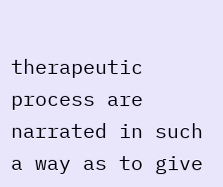therapeutic process are narrated in such a way as to give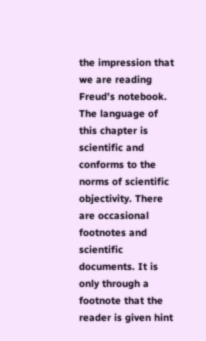the impression that we are reading Freud’s notebook. The language of this chapter is scientific and conforms to the norms of scientific objectivity. There are occasional footnotes and scientific documents. It is only through a footnote that the reader is given hint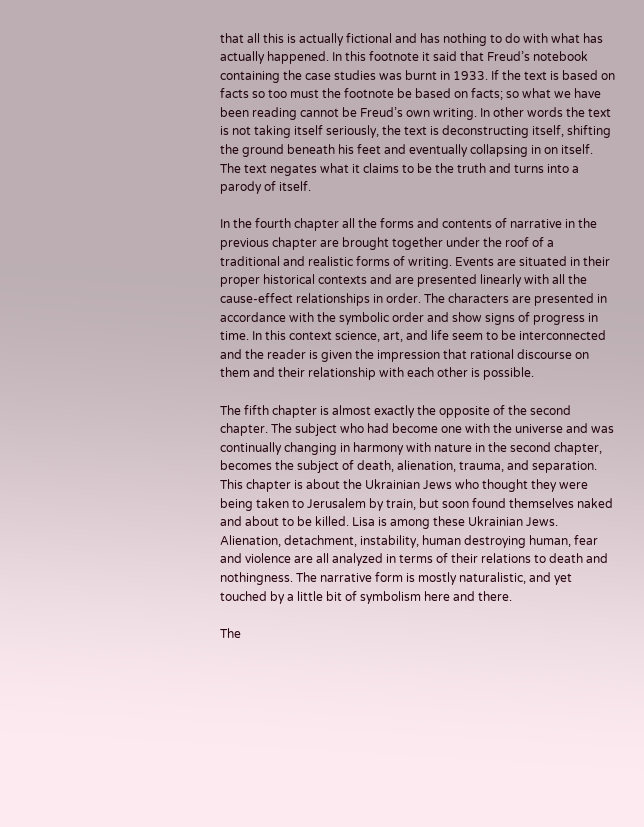that all this is actually fictional and has nothing to do with what has actually happened. In this footnote it said that Freud’s notebook containing the case studies was burnt in 1933. If the text is based on facts so too must the footnote be based on facts; so what we have been reading cannot be Freud’s own writing. In other words the text is not taking itself seriously, the text is deconstructing itself, shifting the ground beneath his feet and eventually collapsing in on itself. The text negates what it claims to be the truth and turns into a parody of itself.

In the fourth chapter all the forms and contents of narrative in the previous chapter are brought together under the roof of a traditional and realistic forms of writing. Events are situated in their proper historical contexts and are presented linearly with all the cause-effect relationships in order. The characters are presented in accordance with the symbolic order and show signs of progress in time. In this context science, art, and life seem to be interconnected and the reader is given the impression that rational discourse on them and their relationship with each other is possible.

The fifth chapter is almost exactly the opposite of the second chapter. The subject who had become one with the universe and was continually changing in harmony with nature in the second chapter, becomes the subject of death, alienation, trauma, and separation. This chapter is about the Ukrainian Jews who thought they were being taken to Jerusalem by train, but soon found themselves naked and about to be killed. Lisa is among these Ukrainian Jews. Alienation, detachment, instability, human destroying human, fear and violence are all analyzed in terms of their relations to death and nothingness. The narrative form is mostly naturalistic, and yet touched by a little bit of symbolism here and there.

The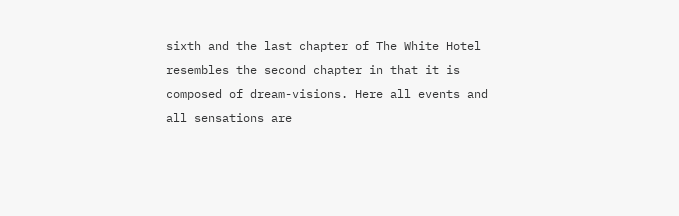sixth and the last chapter of The White Hotel resembles the second chapter in that it is composed of dream-visions. Here all events and all sensations are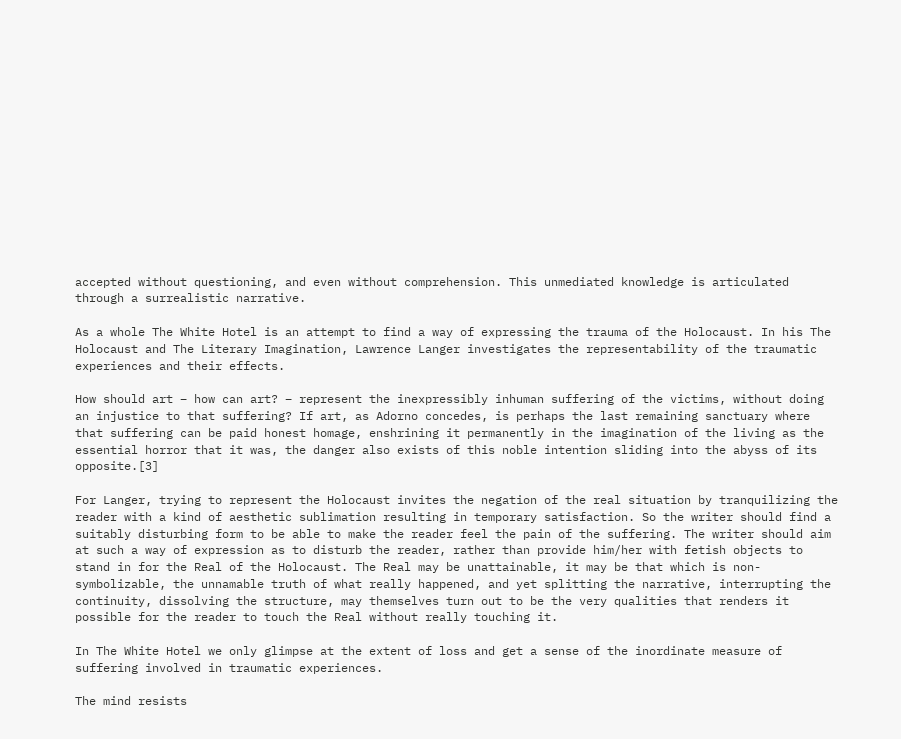accepted without questioning, and even without comprehension. This unmediated knowledge is articulated through a surrealistic narrative.

As a whole The White Hotel is an attempt to find a way of expressing the trauma of the Holocaust. In his The Holocaust and The Literary Imagination, Lawrence Langer investigates the representability of the traumatic experiences and their effects.

How should art – how can art? – represent the inexpressibly inhuman suffering of the victims, without doing an injustice to that suffering? If art, as Adorno concedes, is perhaps the last remaining sanctuary where that suffering can be paid honest homage, enshrining it permanently in the imagination of the living as the essential horror that it was, the danger also exists of this noble intention sliding into the abyss of its opposite.[3]

For Langer, trying to represent the Holocaust invites the negation of the real situation by tranquilizing the reader with a kind of aesthetic sublimation resulting in temporary satisfaction. So the writer should find a suitably disturbing form to be able to make the reader feel the pain of the suffering. The writer should aim at such a way of expression as to disturb the reader, rather than provide him/her with fetish objects to stand in for the Real of the Holocaust. The Real may be unattainable, it may be that which is non-symbolizable, the unnamable truth of what really happened, and yet splitting the narrative, interrupting the continuity, dissolving the structure, may themselves turn out to be the very qualities that renders it possible for the reader to touch the Real without really touching it.

In The White Hotel we only glimpse at the extent of loss and get a sense of the inordinate measure of suffering involved in traumatic experiences.

The mind resists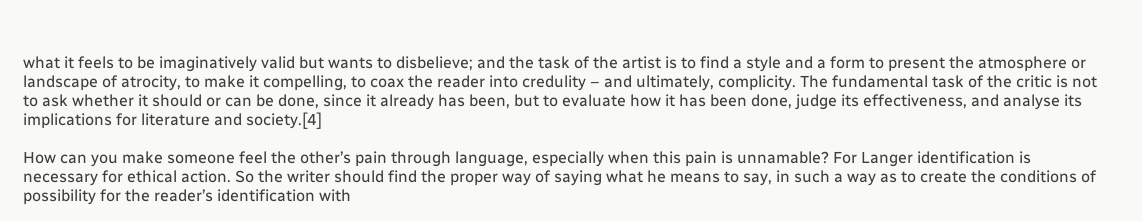what it feels to be imaginatively valid but wants to disbelieve; and the task of the artist is to find a style and a form to present the atmosphere or landscape of atrocity, to make it compelling, to coax the reader into credulity – and ultimately, complicity. The fundamental task of the critic is not to ask whether it should or can be done, since it already has been, but to evaluate how it has been done, judge its effectiveness, and analyse its implications for literature and society.[4]

How can you make someone feel the other’s pain through language, especially when this pain is unnamable? For Langer identification is necessary for ethical action. So the writer should find the proper way of saying what he means to say, in such a way as to create the conditions of possibility for the reader’s identification with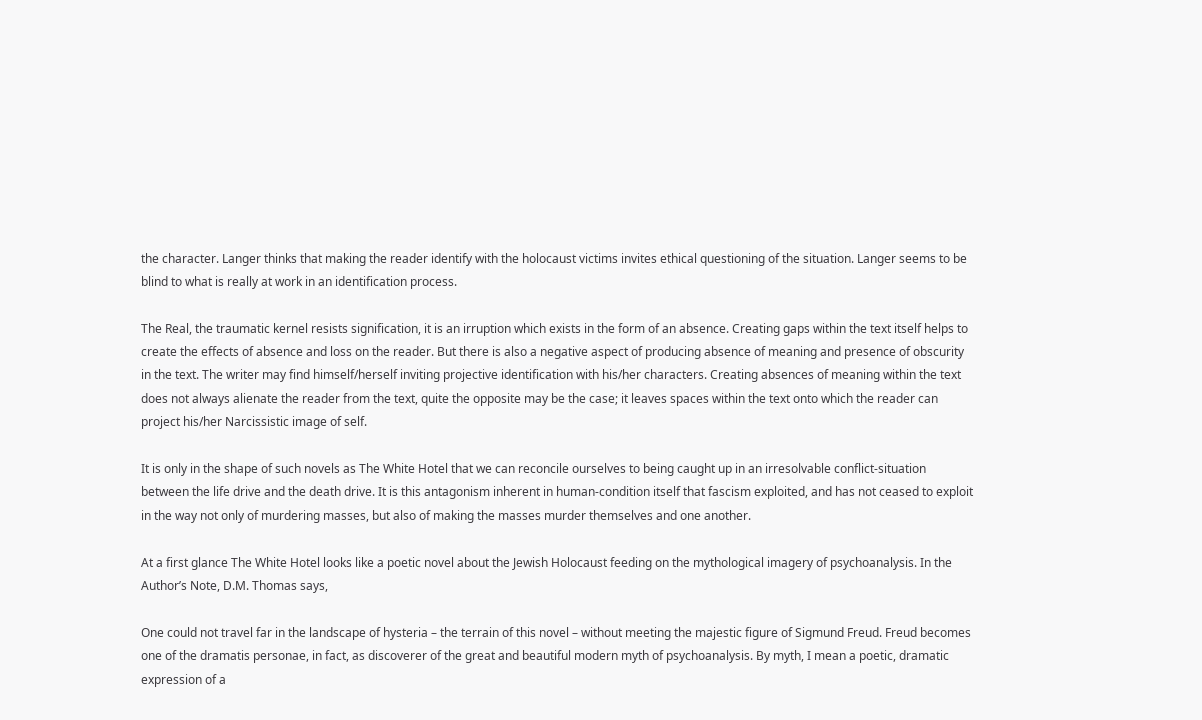the character. Langer thinks that making the reader identify with the holocaust victims invites ethical questioning of the situation. Langer seems to be blind to what is really at work in an identification process.

The Real, the traumatic kernel resists signification, it is an irruption which exists in the form of an absence. Creating gaps within the text itself helps to create the effects of absence and loss on the reader. But there is also a negative aspect of producing absence of meaning and presence of obscurity in the text. The writer may find himself/herself inviting projective identification with his/her characters. Creating absences of meaning within the text does not always alienate the reader from the text, quite the opposite may be the case; it leaves spaces within the text onto which the reader can project his/her Narcissistic image of self.

It is only in the shape of such novels as The White Hotel that we can reconcile ourselves to being caught up in an irresolvable conflict-situation between the life drive and the death drive. It is this antagonism inherent in human-condition itself that fascism exploited, and has not ceased to exploit in the way not only of murdering masses, but also of making the masses murder themselves and one another.

At a first glance The White Hotel looks like a poetic novel about the Jewish Holocaust feeding on the mythological imagery of psychoanalysis. In the Author’s Note, D.M. Thomas says,

One could not travel far in the landscape of hysteria – the terrain of this novel – without meeting the majestic figure of Sigmund Freud. Freud becomes one of the dramatis personae, in fact, as discoverer of the great and beautiful modern myth of psychoanalysis. By myth, I mean a poetic, dramatic expression of a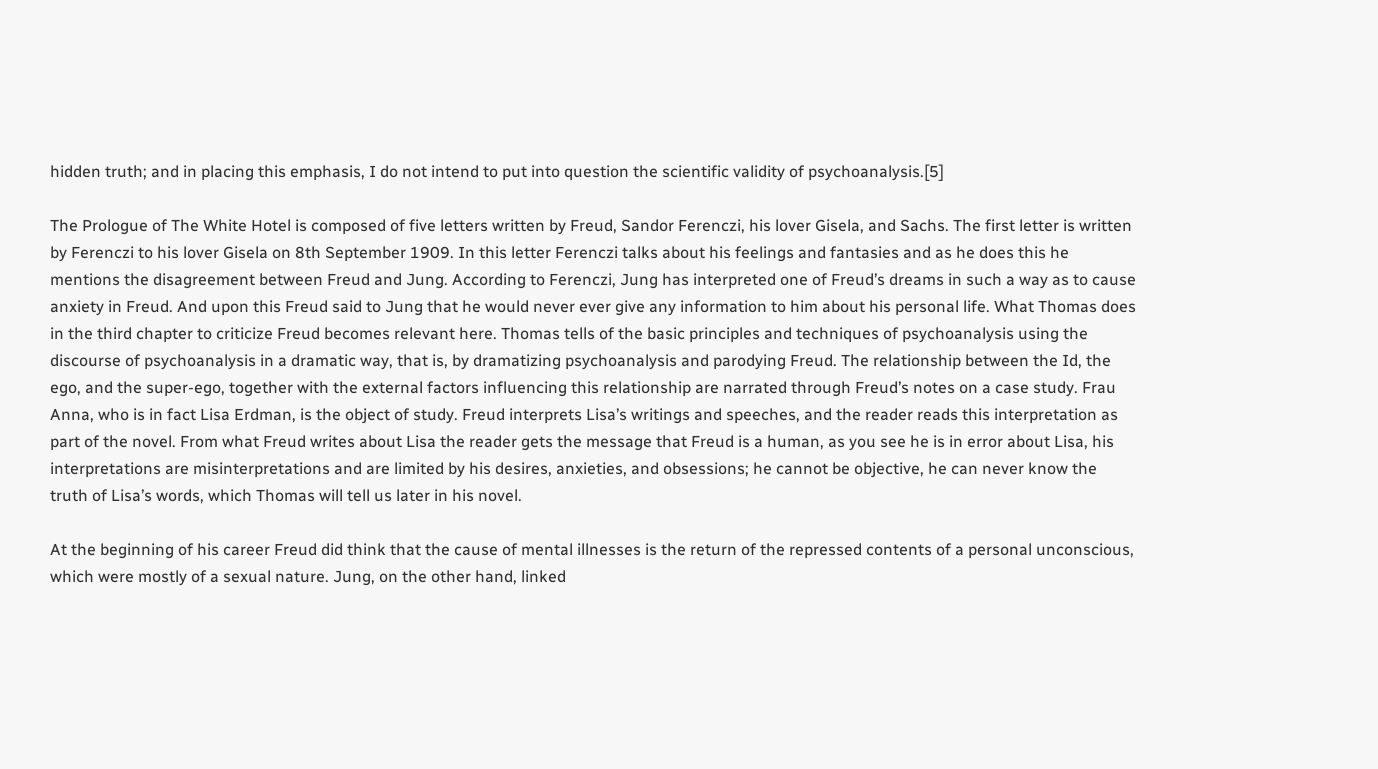hidden truth; and in placing this emphasis, I do not intend to put into question the scientific validity of psychoanalysis.[5]

The Prologue of The White Hotel is composed of five letters written by Freud, Sandor Ferenczi, his lover Gisela, and Sachs. The first letter is written by Ferenczi to his lover Gisela on 8th September 1909. In this letter Ferenczi talks about his feelings and fantasies and as he does this he mentions the disagreement between Freud and Jung. According to Ferenczi, Jung has interpreted one of Freud’s dreams in such a way as to cause anxiety in Freud. And upon this Freud said to Jung that he would never ever give any information to him about his personal life. What Thomas does in the third chapter to criticize Freud becomes relevant here. Thomas tells of the basic principles and techniques of psychoanalysis using the discourse of psychoanalysis in a dramatic way, that is, by dramatizing psychoanalysis and parodying Freud. The relationship between the Id, the ego, and the super-ego, together with the external factors influencing this relationship are narrated through Freud’s notes on a case study. Frau Anna, who is in fact Lisa Erdman, is the object of study. Freud interprets Lisa’s writings and speeches, and the reader reads this interpretation as part of the novel. From what Freud writes about Lisa the reader gets the message that Freud is a human, as you see he is in error about Lisa, his interpretations are misinterpretations and are limited by his desires, anxieties, and obsessions; he cannot be objective, he can never know the truth of Lisa’s words, which Thomas will tell us later in his novel.

At the beginning of his career Freud did think that the cause of mental illnesses is the return of the repressed contents of a personal unconscious, which were mostly of a sexual nature. Jung, on the other hand, linked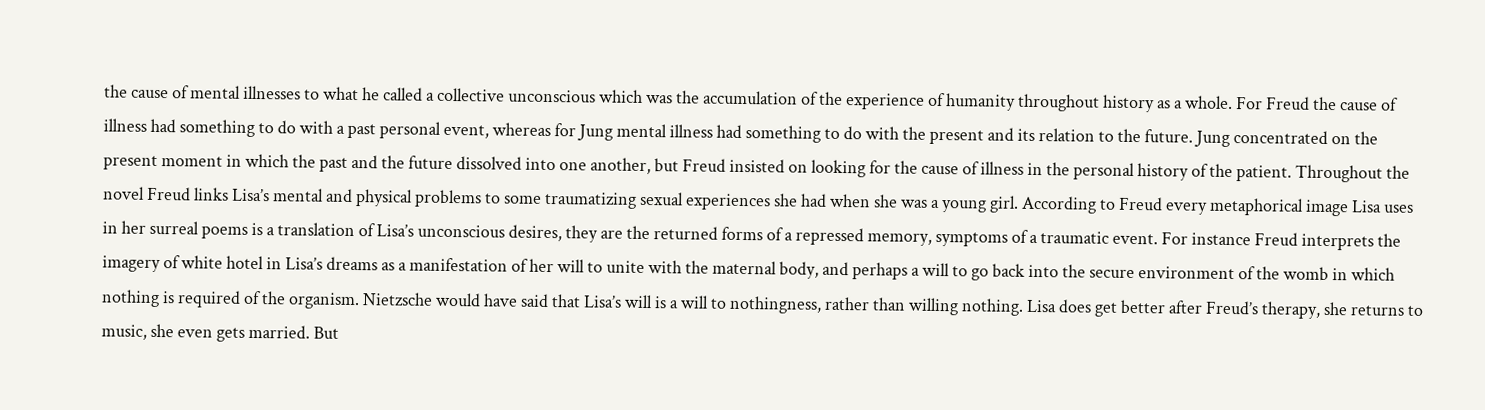the cause of mental illnesses to what he called a collective unconscious which was the accumulation of the experience of humanity throughout history as a whole. For Freud the cause of illness had something to do with a past personal event, whereas for Jung mental illness had something to do with the present and its relation to the future. Jung concentrated on the present moment in which the past and the future dissolved into one another, but Freud insisted on looking for the cause of illness in the personal history of the patient. Throughout the novel Freud links Lisa’s mental and physical problems to some traumatizing sexual experiences she had when she was a young girl. According to Freud every metaphorical image Lisa uses in her surreal poems is a translation of Lisa’s unconscious desires, they are the returned forms of a repressed memory, symptoms of a traumatic event. For instance Freud interprets the imagery of white hotel in Lisa’s dreams as a manifestation of her will to unite with the maternal body, and perhaps a will to go back into the secure environment of the womb in which nothing is required of the organism. Nietzsche would have said that Lisa’s will is a will to nothingness, rather than willing nothing. Lisa does get better after Freud’s therapy, she returns to music, she even gets married. But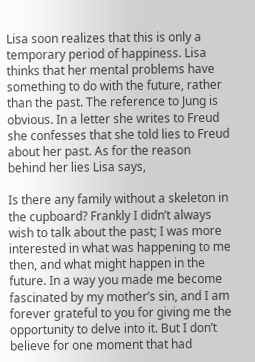Lisa soon realizes that this is only a temporary period of happiness. Lisa thinks that her mental problems have something to do with the future, rather than the past. The reference to Jung is obvious. In a letter she writes to Freud she confesses that she told lies to Freud about her past. As for the reason behind her lies Lisa says,

Is there any family without a skeleton in the cupboard? Frankly I didn’t always wish to talk about the past; I was more interested in what was happening to me then, and what might happen in the future. In a way you made me become fascinated by my mother’s sin, and I am forever grateful to you for giving me the opportunity to delve into it. But I don’t believe for one moment that had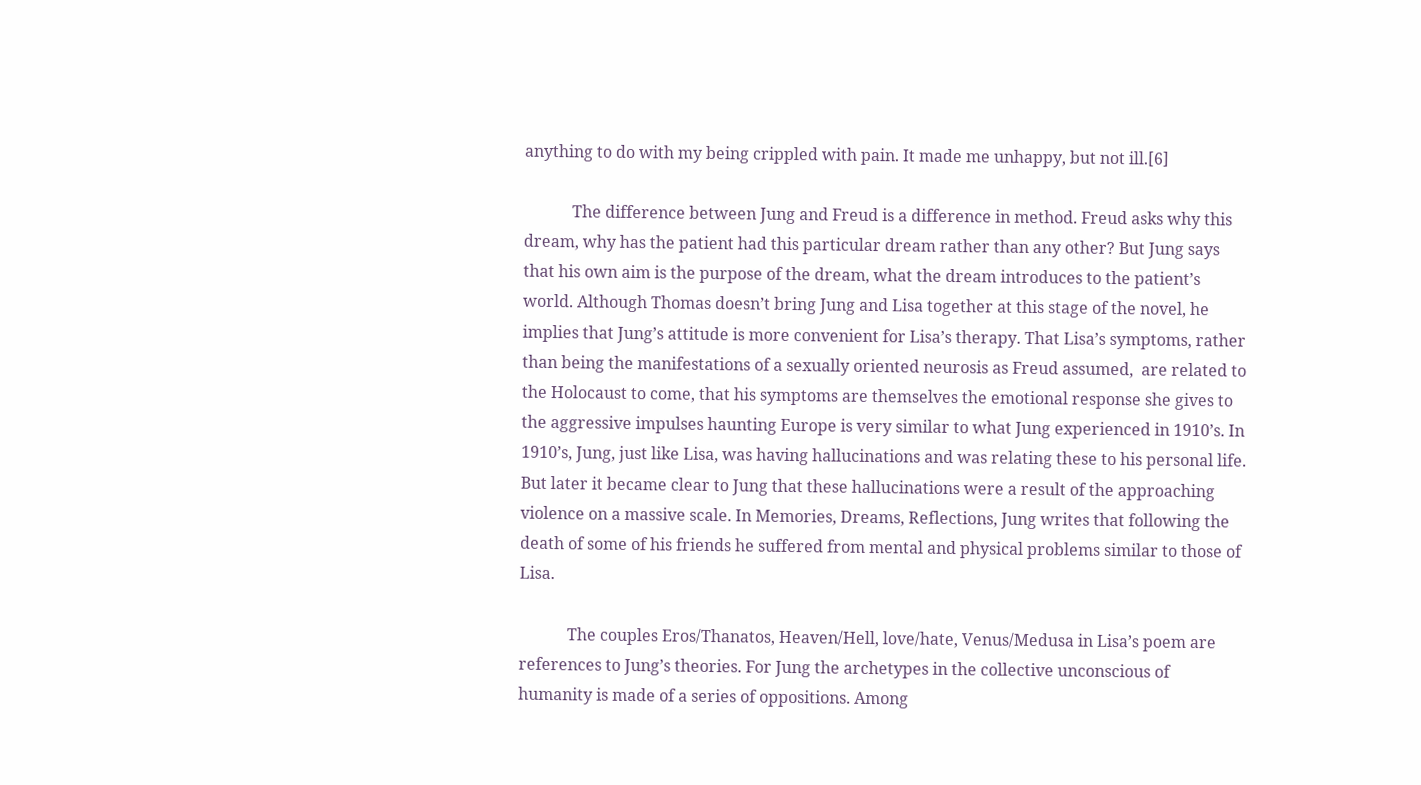anything to do with my being crippled with pain. It made me unhappy, but not ill.[6]

            The difference between Jung and Freud is a difference in method. Freud asks why this dream, why has the patient had this particular dream rather than any other? But Jung says that his own aim is the purpose of the dream, what the dream introduces to the patient’s world. Although Thomas doesn’t bring Jung and Lisa together at this stage of the novel, he implies that Jung’s attitude is more convenient for Lisa’s therapy. That Lisa’s symptoms, rather than being the manifestations of a sexually oriented neurosis as Freud assumed,  are related to the Holocaust to come, that his symptoms are themselves the emotional response she gives to the aggressive impulses haunting Europe is very similar to what Jung experienced in 1910’s. In 1910’s, Jung, just like Lisa, was having hallucinations and was relating these to his personal life. But later it became clear to Jung that these hallucinations were a result of the approaching violence on a massive scale. In Memories, Dreams, Reflections, Jung writes that following the death of some of his friends he suffered from mental and physical problems similar to those of Lisa.

            The couples Eros/Thanatos, Heaven/Hell, love/hate, Venus/Medusa in Lisa’s poem are references to Jung’s theories. For Jung the archetypes in the collective unconscious of humanity is made of a series of oppositions. Among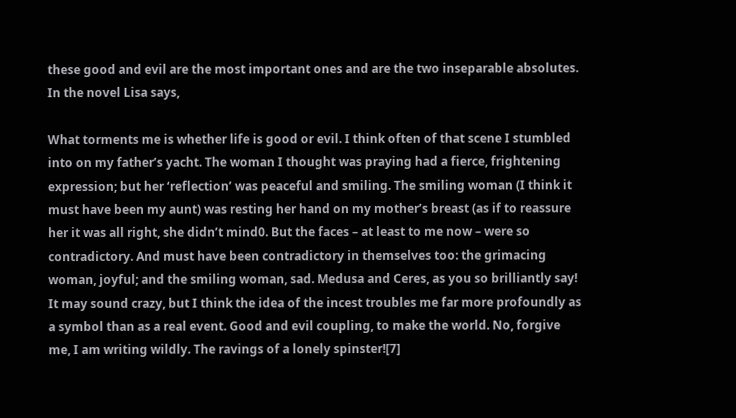these good and evil are the most important ones and are the two inseparable absolutes. In the novel Lisa says,

What torments me is whether life is good or evil. I think often of that scene I stumbled into on my father’s yacht. The woman I thought was praying had a fierce, frightening expression; but her ‘reflection’ was peaceful and smiling. The smiling woman (I think it must have been my aunt) was resting her hand on my mother’s breast (as if to reassure her it was all right, she didn’t mind0. But the faces – at least to me now – were so contradictory. And must have been contradictory in themselves too: the grimacing woman, joyful; and the smiling woman, sad. Medusa and Ceres, as you so brilliantly say! It may sound crazy, but I think the idea of the incest troubles me far more profoundly as a symbol than as a real event. Good and evil coupling, to make the world. No, forgive me, I am writing wildly. The ravings of a lonely spinster![7]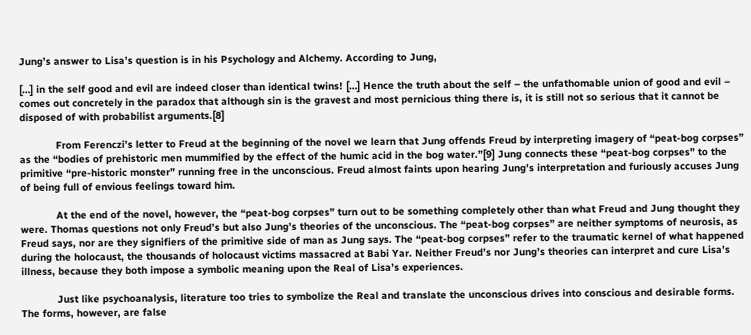Jung’s answer to Lisa’s question is in his Psychology and Alchemy. According to Jung,

[…] in the self good and evil are indeed closer than identical twins! […] Hence the truth about the self – the unfathomable union of good and evil – comes out concretely in the paradox that although sin is the gravest and most pernicious thing there is, it is still not so serious that it cannot be disposed of with probabilist arguments.[8]

            From Ferenczi’s letter to Freud at the beginning of the novel we learn that Jung offends Freud by interpreting imagery of “peat-bog corpses” as the “bodies of prehistoric men mummified by the effect of the humic acid in the bog water.”[9] Jung connects these “peat-bog corpses” to the primitive “pre-historic monster” running free in the unconscious. Freud almost faints upon hearing Jung’s interpretation and furiously accuses Jung of being full of envious feelings toward him.

            At the end of the novel, however, the “peat-bog corpses” turn out to be something completely other than what Freud and Jung thought they were. Thomas questions not only Freud’s but also Jung’s theories of the unconscious. The “peat-bog corpses” are neither symptoms of neurosis, as Freud says, nor are they signifiers of the primitive side of man as Jung says. The “peat-bog corpses” refer to the traumatic kernel of what happened during the holocaust, the thousands of holocaust victims massacred at Babi Yar. Neither Freud’s nor Jung’s theories can interpret and cure Lisa’s illness, because they both impose a symbolic meaning upon the Real of Lisa’s experiences.

            Just like psychoanalysis, literature too tries to symbolize the Real and translate the unconscious drives into conscious and desirable forms. The forms, however, are false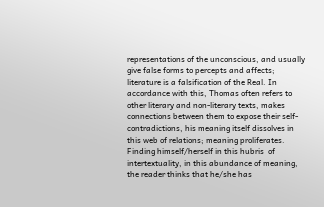representations of the unconscious, and usually give false forms to percepts and affects; literature is a falsification of the Real. In accordance with this, Thomas often refers to other literary and non-literary texts, makes connections between them to expose their self-contradictions, his meaning itself dissolves in this web of relations; meaning proliferates. Finding himself/herself in this hubris  of intertextuality, in this abundance of meaning, the reader thinks that he/she has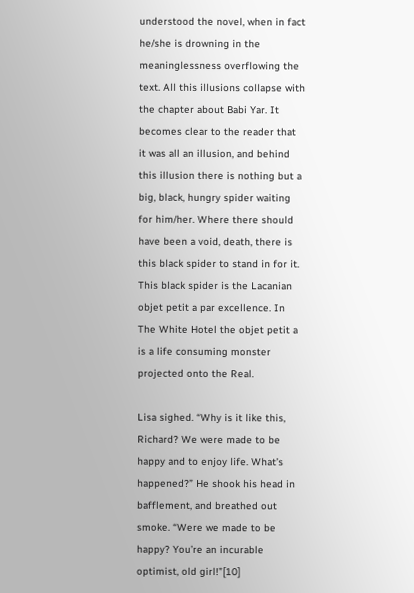understood the novel, when in fact he/she is drowning in the meaninglessness overflowing the text. All this illusions collapse with the chapter about Babi Yar. It becomes clear to the reader that it was all an illusion, and behind this illusion there is nothing but a big, black, hungry spider waiting for him/her. Where there should have been a void, death, there is this black spider to stand in for it. This black spider is the Lacanian objet petit a par excellence. In The White Hotel the objet petit a is a life consuming monster projected onto the Real.

Lisa sighed. “Why is it like this, Richard? We were made to be happy and to enjoy life. What’s happened?” He shook his head in bafflement, and breathed out smoke. “Were we made to be happy? You’re an incurable optimist, old girl!”[10]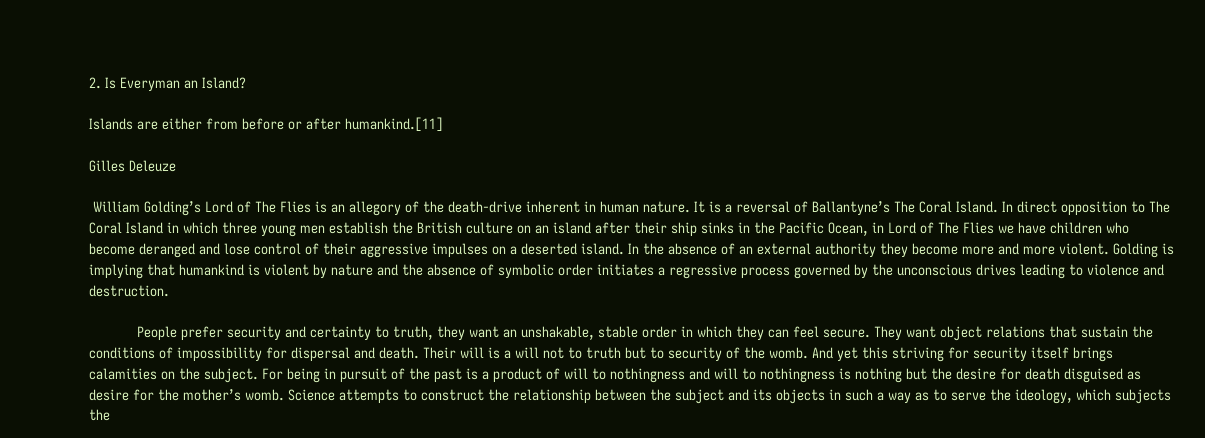2. Is Everyman an Island?

Islands are either from before or after humankind.[11]

Gilles Deleuze

 William Golding’s Lord of The Flies is an allegory of the death-drive inherent in human nature. It is a reversal of Ballantyne’s The Coral Island. In direct opposition to The Coral Island in which three young men establish the British culture on an island after their ship sinks in the Pacific Ocean, in Lord of The Flies we have children who become deranged and lose control of their aggressive impulses on a deserted island. In the absence of an external authority they become more and more violent. Golding is implying that humankind is violent by nature and the absence of symbolic order initiates a regressive process governed by the unconscious drives leading to violence and destruction.

            People prefer security and certainty to truth, they want an unshakable, stable order in which they can feel secure. They want object relations that sustain the conditions of impossibility for dispersal and death. Their will is a will not to truth but to security of the womb. And yet this striving for security itself brings calamities on the subject. For being in pursuit of the past is a product of will to nothingness and will to nothingness is nothing but the desire for death disguised as desire for the mother’s womb. Science attempts to construct the relationship between the subject and its objects in such a way as to serve the ideology, which subjects the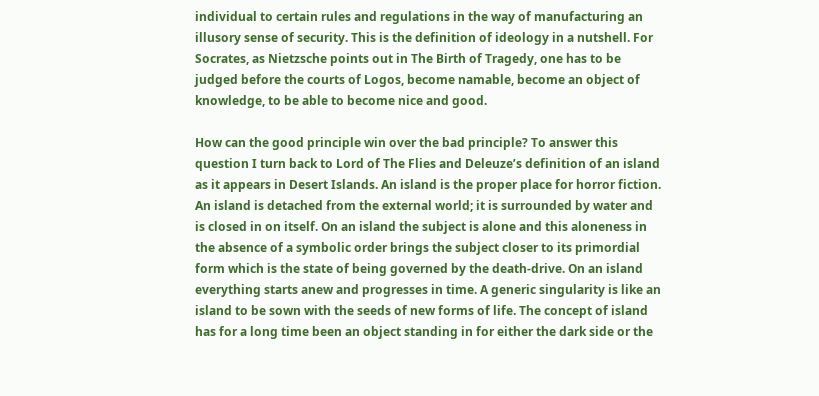individual to certain rules and regulations in the way of manufacturing an illusory sense of security. This is the definition of ideology in a nutshell. For Socrates, as Nietzsche points out in The Birth of Tragedy, one has to be judged before the courts of Logos, become namable, become an object of knowledge, to be able to become nice and good.

How can the good principle win over the bad principle? To answer this question I turn back to Lord of The Flies and Deleuze’s definition of an island as it appears in Desert Islands. An island is the proper place for horror fiction. An island is detached from the external world; it is surrounded by water and is closed in on itself. On an island the subject is alone and this aloneness in the absence of a symbolic order brings the subject closer to its primordial form which is the state of being governed by the death-drive. On an island everything starts anew and progresses in time. A generic singularity is like an island to be sown with the seeds of new forms of life. The concept of island has for a long time been an object standing in for either the dark side or the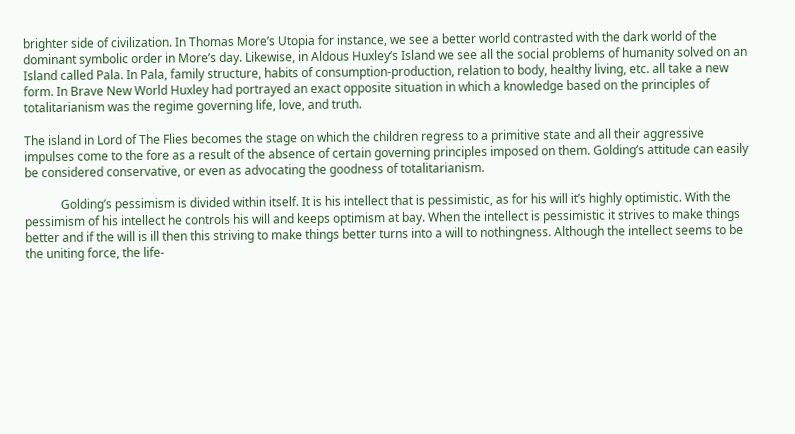brighter side of civilization. In Thomas More’s Utopia for instance, we see a better world contrasted with the dark world of the dominant symbolic order in More’s day. Likewise, in Aldous Huxley’s Island we see all the social problems of humanity solved on an Island called Pala. In Pala, family structure, habits of consumption-production, relation to body, healthy living, etc. all take a new form. In Brave New World Huxley had portrayed an exact opposite situation in which a knowledge based on the principles of totalitarianism was the regime governing life, love, and truth.

The island in Lord of The Flies becomes the stage on which the children regress to a primitive state and all their aggressive impulses come to the fore as a result of the absence of certain governing principles imposed on them. Golding’s attitude can easily be considered conservative, or even as advocating the goodness of totalitarianism.

            Golding’s pessimism is divided within itself. It is his intellect that is pessimistic, as for his will it’s highly optimistic. With the pessimism of his intellect he controls his will and keeps optimism at bay. When the intellect is pessimistic it strives to make things better and if the will is ill then this striving to make things better turns into a will to nothingness. Although the intellect seems to be the uniting force, the life-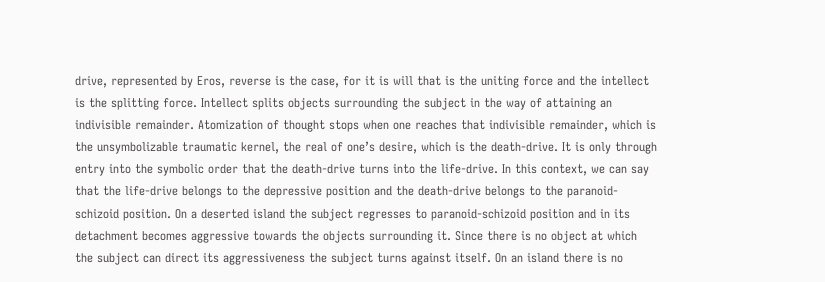drive, represented by Eros, reverse is the case, for it is will that is the uniting force and the intellect is the splitting force. Intellect splits objects surrounding the subject in the way of attaining an indivisible remainder. Atomization of thought stops when one reaches that indivisible remainder, which is the unsymbolizable traumatic kernel, the real of one’s desire, which is the death-drive. It is only through entry into the symbolic order that the death-drive turns into the life-drive. In this context, we can say that the life-drive belongs to the depressive position and the death-drive belongs to the paranoid-schizoid position. On a deserted island the subject regresses to paranoid-schizoid position and in its detachment becomes aggressive towards the objects surrounding it. Since there is no object at which the subject can direct its aggressiveness the subject turns against itself. On an island there is no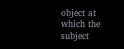object at which the subject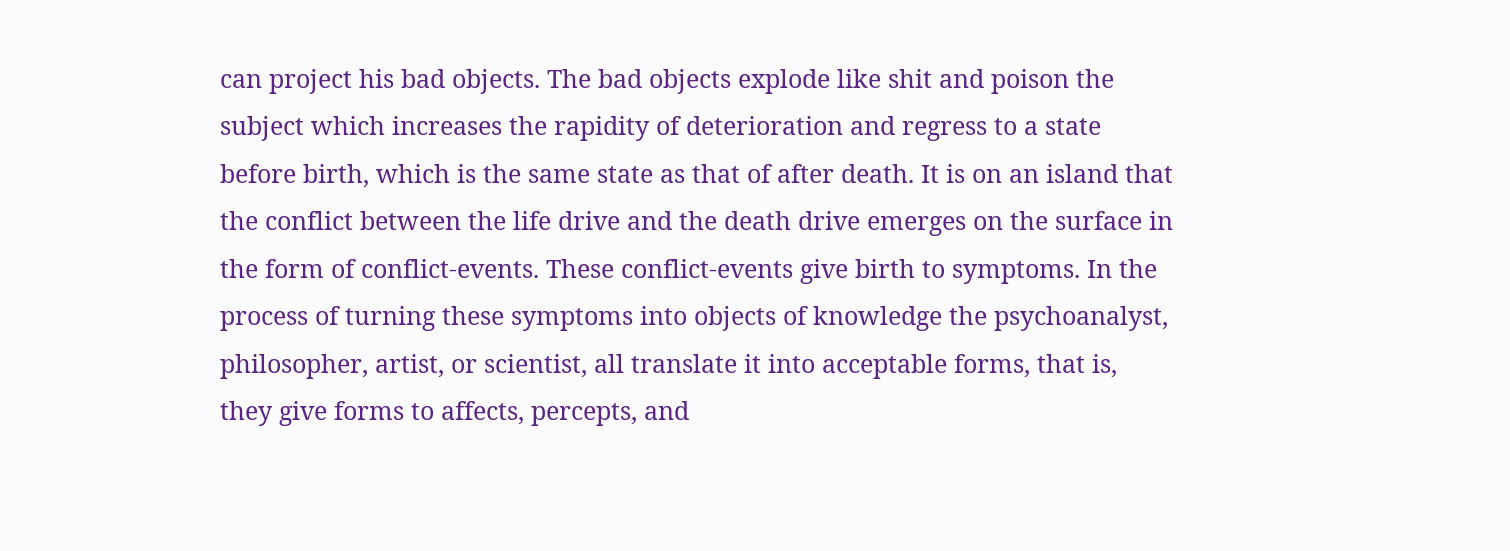can project his bad objects. The bad objects explode like shit and poison the subject which increases the rapidity of deterioration and regress to a state before birth, which is the same state as that of after death. It is on an island that the conflict between the life drive and the death drive emerges on the surface in the form of conflict-events. These conflict-events give birth to symptoms. In the process of turning these symptoms into objects of knowledge the psychoanalyst, philosopher, artist, or scientist, all translate it into acceptable forms, that is, they give forms to affects, percepts, and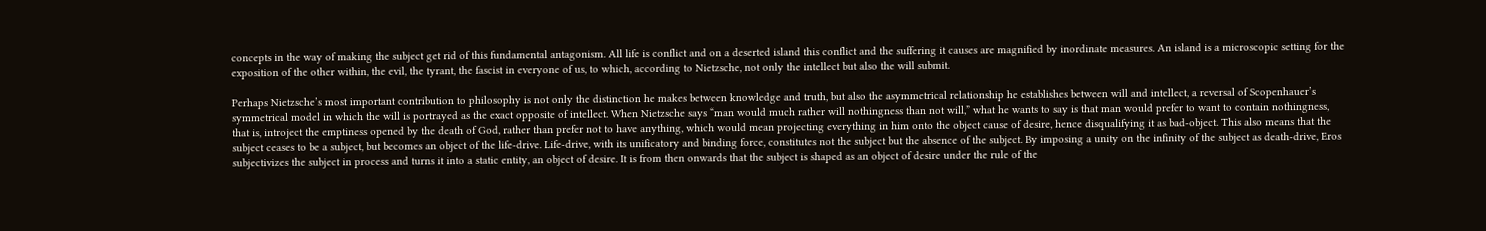concepts in the way of making the subject get rid of this fundamental antagonism. All life is conflict and on a deserted island this conflict and the suffering it causes are magnified by inordinate measures. An island is a microscopic setting for the exposition of the other within, the evil, the tyrant, the fascist in everyone of us, to which, according to Nietzsche, not only the intellect but also the will submit.

Perhaps Nietzsche’s most important contribution to philosophy is not only the distinction he makes between knowledge and truth, but also the asymmetrical relationship he establishes between will and intellect, a reversal of Scopenhauer’s symmetrical model in which the will is portrayed as the exact opposite of intellect. When Nietzsche says “man would much rather will nothingness than not will,” what he wants to say is that man would prefer to want to contain nothingness, that is, introject the emptiness opened by the death of God, rather than prefer not to have anything, which would mean projecting everything in him onto the object cause of desire, hence disqualifying it as bad-object. This also means that the subject ceases to be a subject, but becomes an object of the life-drive. Life-drive, with its unificatory and binding force, constitutes not the subject but the absence of the subject. By imposing a unity on the infinity of the subject as death-drive, Eros subjectivizes the subject in process and turns it into a static entity, an object of desire. It is from then onwards that the subject is shaped as an object of desire under the rule of the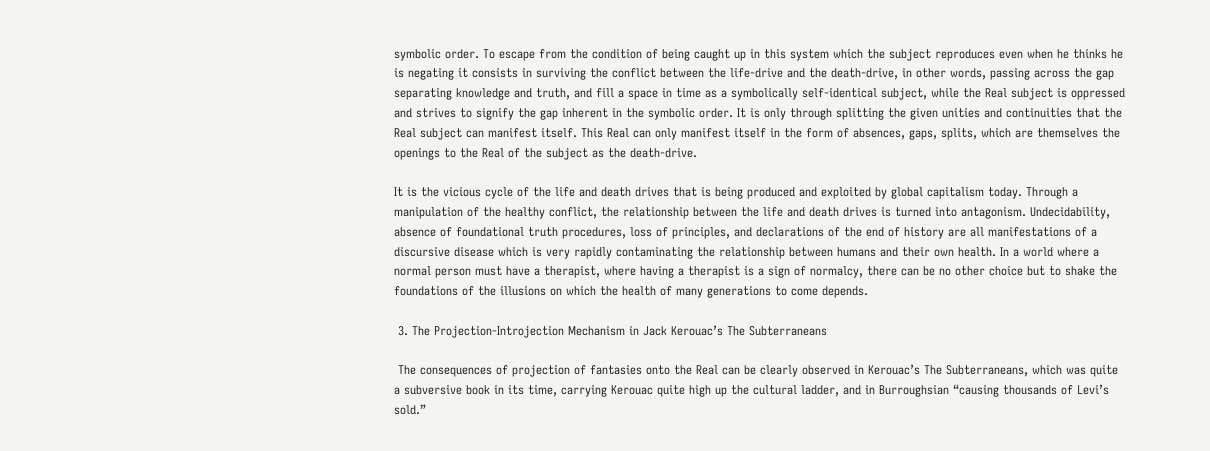symbolic order. To escape from the condition of being caught up in this system which the subject reproduces even when he thinks he is negating it consists in surviving the conflict between the life-drive and the death-drive, in other words, passing across the gap separating knowledge and truth, and fill a space in time as a symbolically self-identical subject, while the Real subject is oppressed and strives to signify the gap inherent in the symbolic order. It is only through splitting the given unities and continuities that the Real subject can manifest itself. This Real can only manifest itself in the form of absences, gaps, splits, which are themselves the openings to the Real of the subject as the death-drive.

It is the vicious cycle of the life and death drives that is being produced and exploited by global capitalism today. Through a manipulation of the healthy conflict, the relationship between the life and death drives is turned into antagonism. Undecidability, absence of foundational truth procedures, loss of principles, and declarations of the end of history are all manifestations of a discursive disease which is very rapidly contaminating the relationship between humans and their own health. In a world where a normal person must have a therapist, where having a therapist is a sign of normalcy, there can be no other choice but to shake the foundations of the illusions on which the health of many generations to come depends.

 3. The Projection-Introjection Mechanism in Jack Kerouac’s The Subterraneans

 The consequences of projection of fantasies onto the Real can be clearly observed in Kerouac’s The Subterraneans, which was quite a subversive book in its time, carrying Kerouac quite high up the cultural ladder, and in Burroughsian “causing thousands of Levi’s sold.”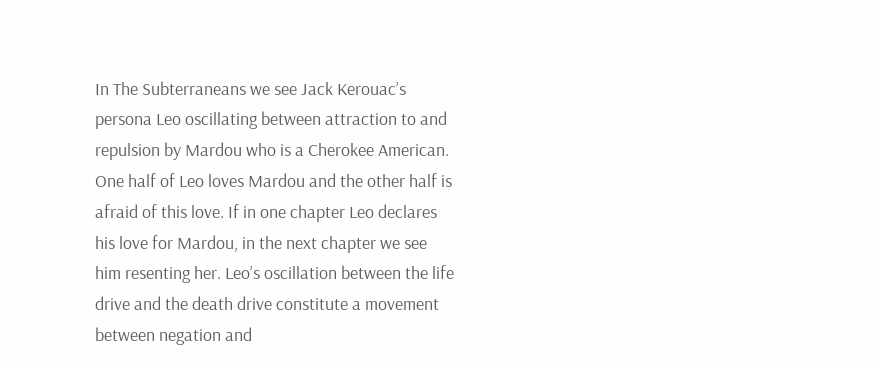In The Subterraneans we see Jack Kerouac’s persona Leo oscillating between attraction to and repulsion by Mardou who is a Cherokee American. One half of Leo loves Mardou and the other half is afraid of this love. If in one chapter Leo declares his love for Mardou, in the next chapter we see him resenting her. Leo’s oscillation between the life drive and the death drive constitute a movement between negation and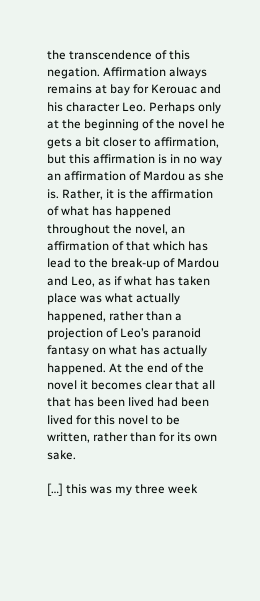the transcendence of this negation. Affirmation always remains at bay for Kerouac and his character Leo. Perhaps only at the beginning of the novel he gets a bit closer to affirmation, but this affirmation is in no way an affirmation of Mardou as she is. Rather, it is the affirmation of what has happened throughout the novel, an affirmation of that which has lead to the break-up of Mardou and Leo, as if what has taken place was what actually happened, rather than a projection of Leo’s paranoid fantasy on what has actually happened. At the end of the novel it becomes clear that all that has been lived had been lived for this novel to be written, rather than for its own sake.

[…] this was my three week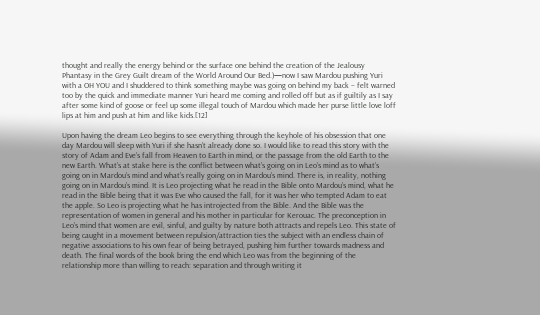thought and really the energy behind or the surface one behind the creation of the Jealousy Phantasy in the Grey Guilt dream of the World Around Our Bed.)—now I saw Mardou pushing Yuri with a OH YOU and I shuddered to think something maybe was going on behind my back – felt warned too by the quick and immediate manner Yuri heard me coming and rolled off but as if guiltily as I say after some kind of goose or feel up some illegal touch of Mardou which made her purse little love loff lips at him and push at him and like kids.[12]

Upon having the dream Leo begins to see everything through the keyhole of his obsession that one day Mardou will sleep with Yuri if she hasn’t already done so. I would like to read this story with the story of Adam and Eve’s fall from Heaven to Earth in mind, or the passage from the old Earth to the new Earth. What’s at stake here is the conflict between what’s going on in Leo’s mind as to what’s going on in Mardou’s mind and what’s really going on in Mardou’s mind. There is, in reality, nothing going on in Mardou’s mind. It is Leo projecting what he read in the Bible onto Mardou’s mind, what he read in the Bible being that it was Eve who caused the fall, for it was her who tempted Adam to eat the apple. So Leo is projecting what he has introjected from the Bible. And the Bible was the representation of women in general and his mother in particular for Kerouac. The preconception in Leo’s mind that women are evil, sinful, and guilty by nature both attracts and repels Leo. This state of being caught in a movement between repulsion/attraction ties the subject with an endless chain of negative associations to his own fear of being betrayed, pushing him further towards madness and death. The final words of the book bring the end which Leo was from the beginning of the relationship more than willing to reach: separation and through writing it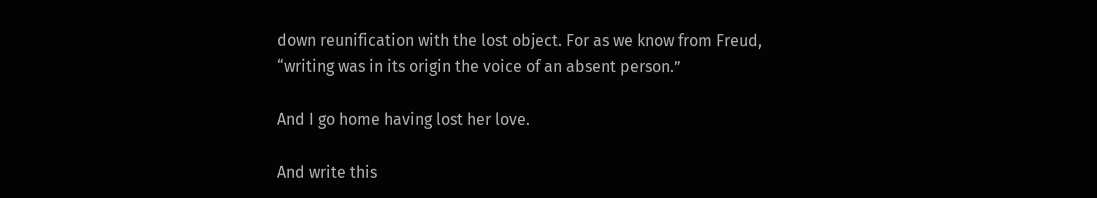down reunification with the lost object. For as we know from Freud, “writing was in its origin the voice of an absent person.”

And I go home having lost her love.

And write this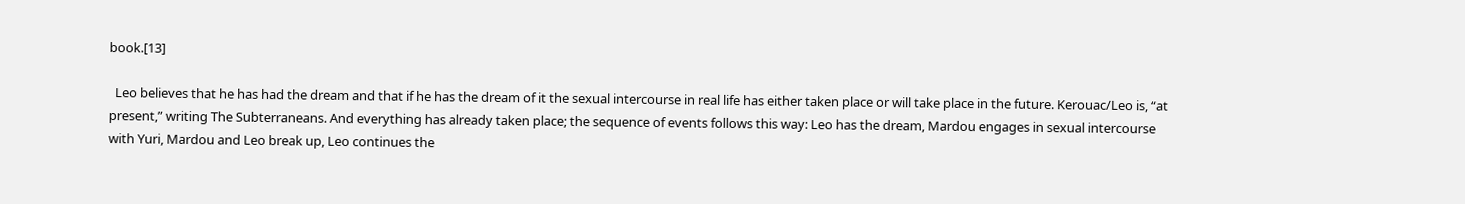book.[13]

  Leo believes that he has had the dream and that if he has the dream of it the sexual intercourse in real life has either taken place or will take place in the future. Kerouac/Leo is, “at present,” writing The Subterraneans. And everything has already taken place; the sequence of events follows this way: Leo has the dream, Mardou engages in sexual intercourse with Yuri, Mardou and Leo break up, Leo continues the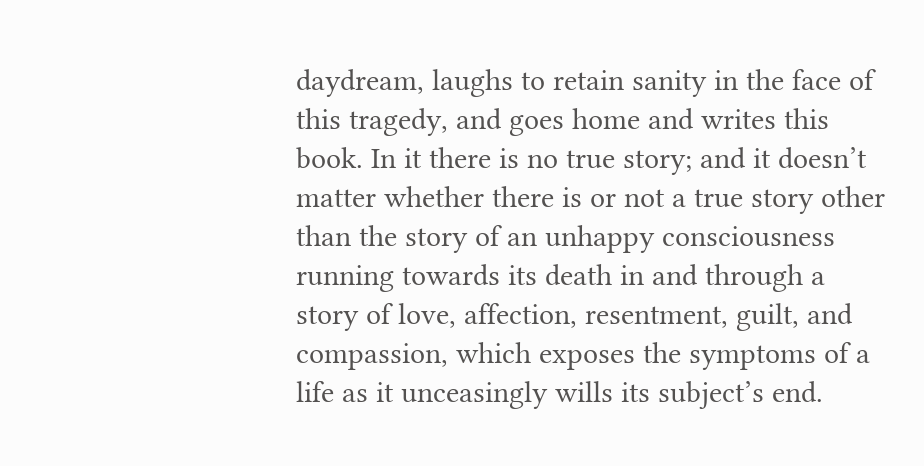daydream, laughs to retain sanity in the face of this tragedy, and goes home and writes this book. In it there is no true story; and it doesn’t matter whether there is or not a true story other than the story of an unhappy consciousness running towards its death in and through a story of love, affection, resentment, guilt, and compassion, which exposes the symptoms of a life as it unceasingly wills its subject’s end.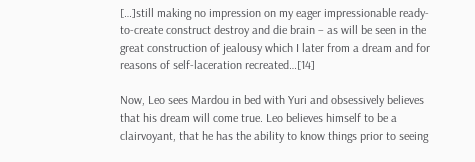[…]still making no impression on my eager impressionable ready-to-create construct destroy and die brain – as will be seen in the great construction of jealousy which I later from a dream and for reasons of self-laceration recreated…[14]

Now, Leo sees Mardou in bed with Yuri and obsessively believes that his dream will come true. Leo believes himself to be a clairvoyant, that he has the ability to know things prior to seeing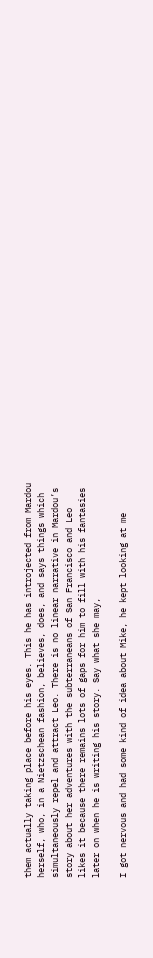them actually taking place before his eyes. This he has introjected from Mardou herself, who, in a Nietzschean fashion, believes, does, and says things which simultaneously repel and attract Leo. There is no linear narrative in Mardou’s story about her adventures with the subterraneans of San Francisco and Leo likes it because there remains lots of gaps for him to fill with his fantasies later on when he is writing his story. Say what she may,

I got nervous and had some kind of idea about Mike, he kept looking at me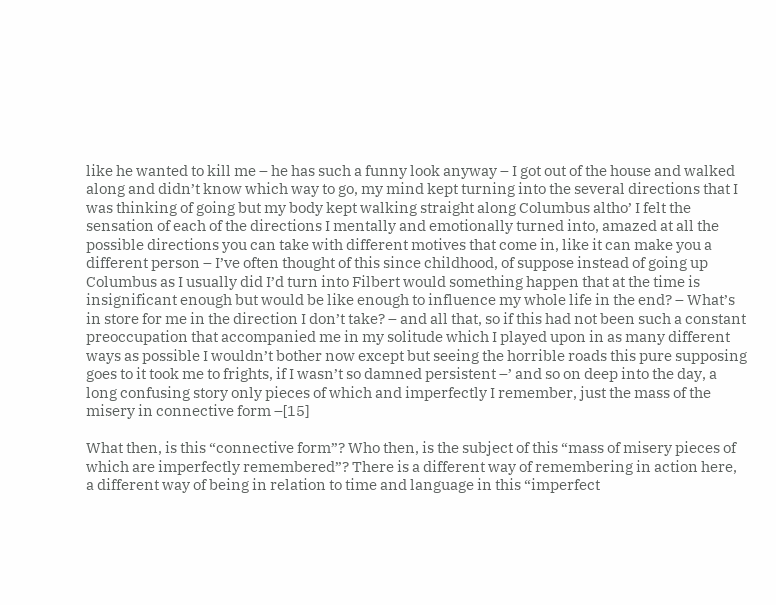like he wanted to kill me – he has such a funny look anyway – I got out of the house and walked along and didn’t know which way to go, my mind kept turning into the several directions that I was thinking of going but my body kept walking straight along Columbus altho’ I felt the sensation of each of the directions I mentally and emotionally turned into, amazed at all the possible directions you can take with different motives that come in, like it can make you a different person – I’ve often thought of this since childhood, of suppose instead of going up Columbus as I usually did I’d turn into Filbert would something happen that at the time is insignificant enough but would be like enough to influence my whole life in the end? – What’s in store for me in the direction I don’t take? – and all that, so if this had not been such a constant preoccupation that accompanied me in my solitude which I played upon in as many different ways as possible I wouldn’t bother now except but seeing the horrible roads this pure supposing goes to it took me to frights, if I wasn’t so damned persistent –’ and so on deep into the day, a long confusing story only pieces of which and imperfectly I remember, just the mass of the misery in connective form –[15]

What then, is this “connective form”? Who then, is the subject of this “mass of misery pieces of which are imperfectly remembered”? There is a different way of remembering in action here, a different way of being in relation to time and language in this “imperfect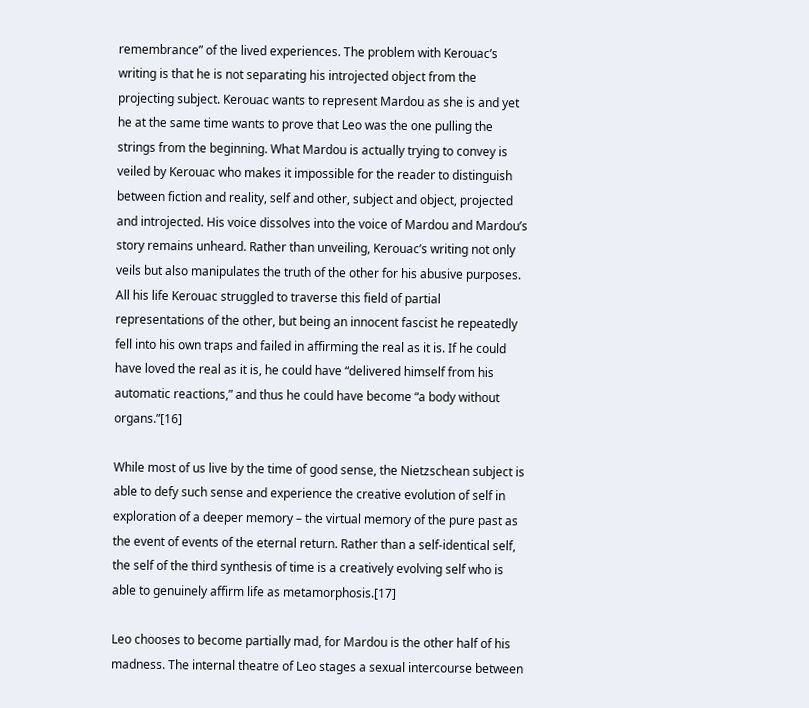remembrance” of the lived experiences. The problem with Kerouac’s writing is that he is not separating his introjected object from the projecting subject. Kerouac wants to represent Mardou as she is and yet he at the same time wants to prove that Leo was the one pulling the strings from the beginning. What Mardou is actually trying to convey is veiled by Kerouac who makes it impossible for the reader to distinguish between fiction and reality, self and other, subject and object, projected and introjected. His voice dissolves into the voice of Mardou and Mardou’s story remains unheard. Rather than unveiling, Kerouac’s writing not only veils but also manipulates the truth of the other for his abusive purposes. All his life Kerouac struggled to traverse this field of partial representations of the other, but being an innocent fascist he repeatedly fell into his own traps and failed in affirming the real as it is. If he could have loved the real as it is, he could have “delivered himself from his automatic reactions,” and thus he could have become “a body without organs.”[16]

While most of us live by the time of good sense, the Nietzschean subject is able to defy such sense and experience the creative evolution of self in exploration of a deeper memory – the virtual memory of the pure past as the event of events of the eternal return. Rather than a self-identical self, the self of the third synthesis of time is a creatively evolving self who is able to genuinely affirm life as metamorphosis.[17]

Leo chooses to become partially mad, for Mardou is the other half of his madness. The internal theatre of Leo stages a sexual intercourse between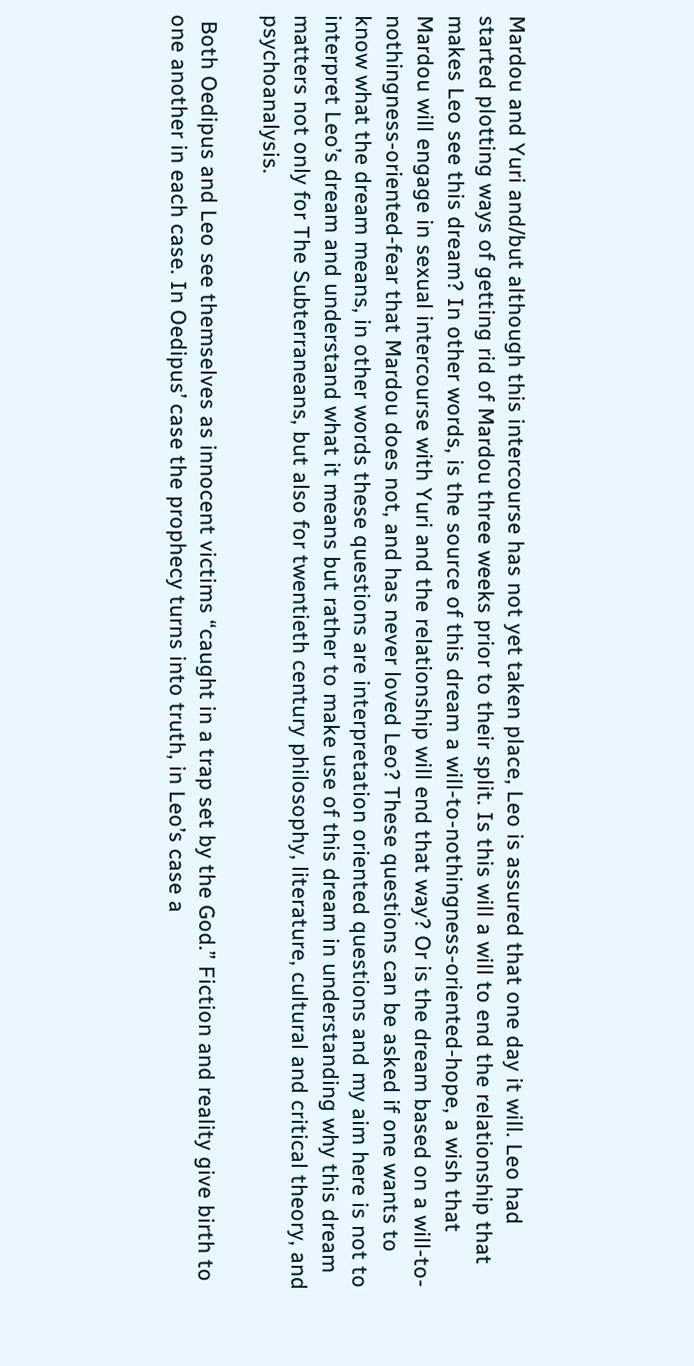Mardou and Yuri and/but although this intercourse has not yet taken place, Leo is assured that one day it will. Leo had started plotting ways of getting rid of Mardou three weeks prior to their split. Is this will a will to end the relationship that makes Leo see this dream? In other words, is the source of this dream a will-to-nothingness-oriented-hope, a wish that Mardou will engage in sexual intercourse with Yuri and the relationship will end that way? Or is the dream based on a will-to-nothingness-oriented-fear that Mardou does not, and has never loved Leo? These questions can be asked if one wants to know what the dream means, in other words these questions are interpretation oriented questions and my aim here is not to interpret Leo’s dream and understand what it means but rather to make use of this dream in understanding why this dream matters not only for The Subterraneans, but also for twentieth century philosophy, literature, cultural and critical theory, and psychoanalysis.

 Both Oedipus and Leo see themselves as innocent victims “caught in a trap set by the God.” Fiction and reality give birth to one another in each case. In Oedipus’ case the prophecy turns into truth, in Leo’s case a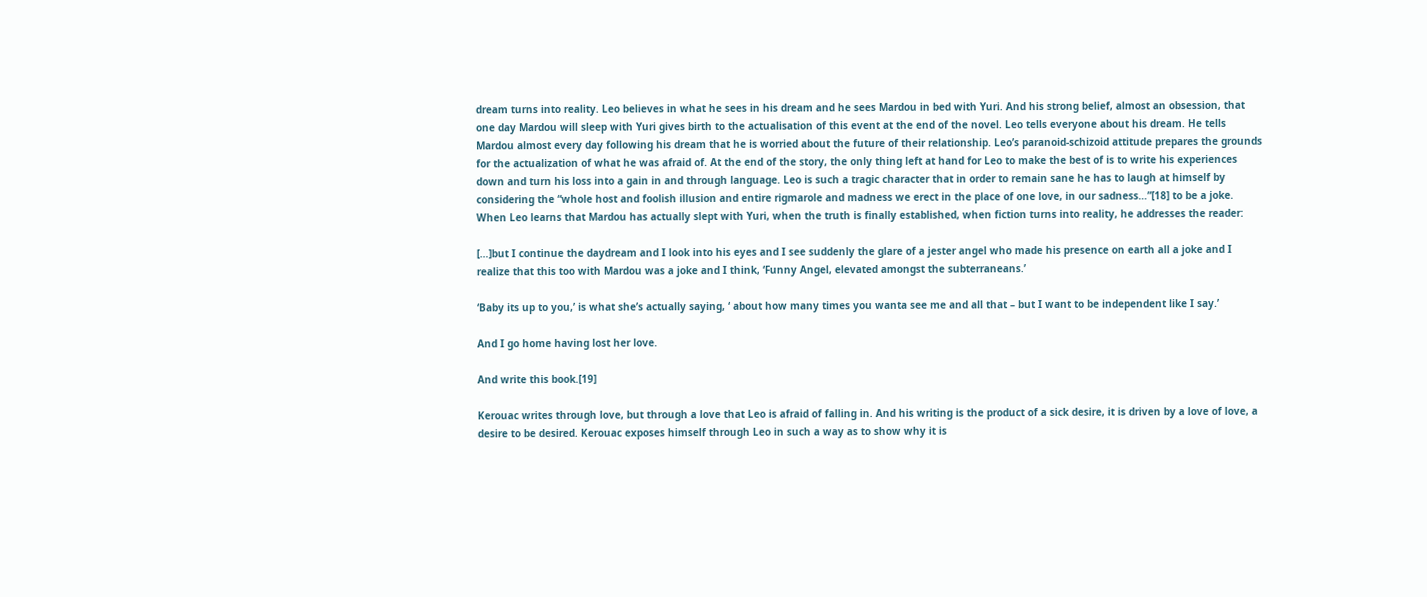dream turns into reality. Leo believes in what he sees in his dream and he sees Mardou in bed with Yuri. And his strong belief, almost an obsession, that one day Mardou will sleep with Yuri gives birth to the actualisation of this event at the end of the novel. Leo tells everyone about his dream. He tells Mardou almost every day following his dream that he is worried about the future of their relationship. Leo’s paranoid-schizoid attitude prepares the grounds for the actualization of what he was afraid of. At the end of the story, the only thing left at hand for Leo to make the best of is to write his experiences down and turn his loss into a gain in and through language. Leo is such a tragic character that in order to remain sane he has to laugh at himself by considering the “whole host and foolish illusion and entire rigmarole and madness we erect in the place of one love, in our sadness…”[18] to be a joke. When Leo learns that Mardou has actually slept with Yuri, when the truth is finally established, when fiction turns into reality, he addresses the reader:

[…]but I continue the daydream and I look into his eyes and I see suddenly the glare of a jester angel who made his presence on earth all a joke and I realize that this too with Mardou was a joke and I think, ‘Funny Angel, elevated amongst the subterraneans.’

‘Baby its up to you,’ is what she’s actually saying, ‘ about how many times you wanta see me and all that – but I want to be independent like I say.’

And I go home having lost her love.

And write this book.[19]

Kerouac writes through love, but through a love that Leo is afraid of falling in. And his writing is the product of a sick desire, it is driven by a love of love, a desire to be desired. Kerouac exposes himself through Leo in such a way as to show why it is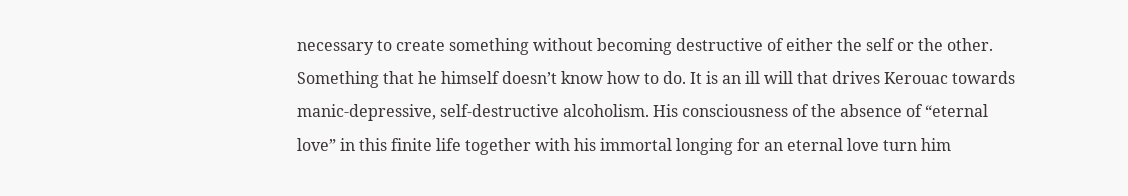necessary to create something without becoming destructive of either the self or the other. Something that he himself doesn’t know how to do. It is an ill will that drives Kerouac towards manic-depressive, self-destructive alcoholism. His consciousness of the absence of “eternal love” in this finite life together with his immortal longing for an eternal love turn him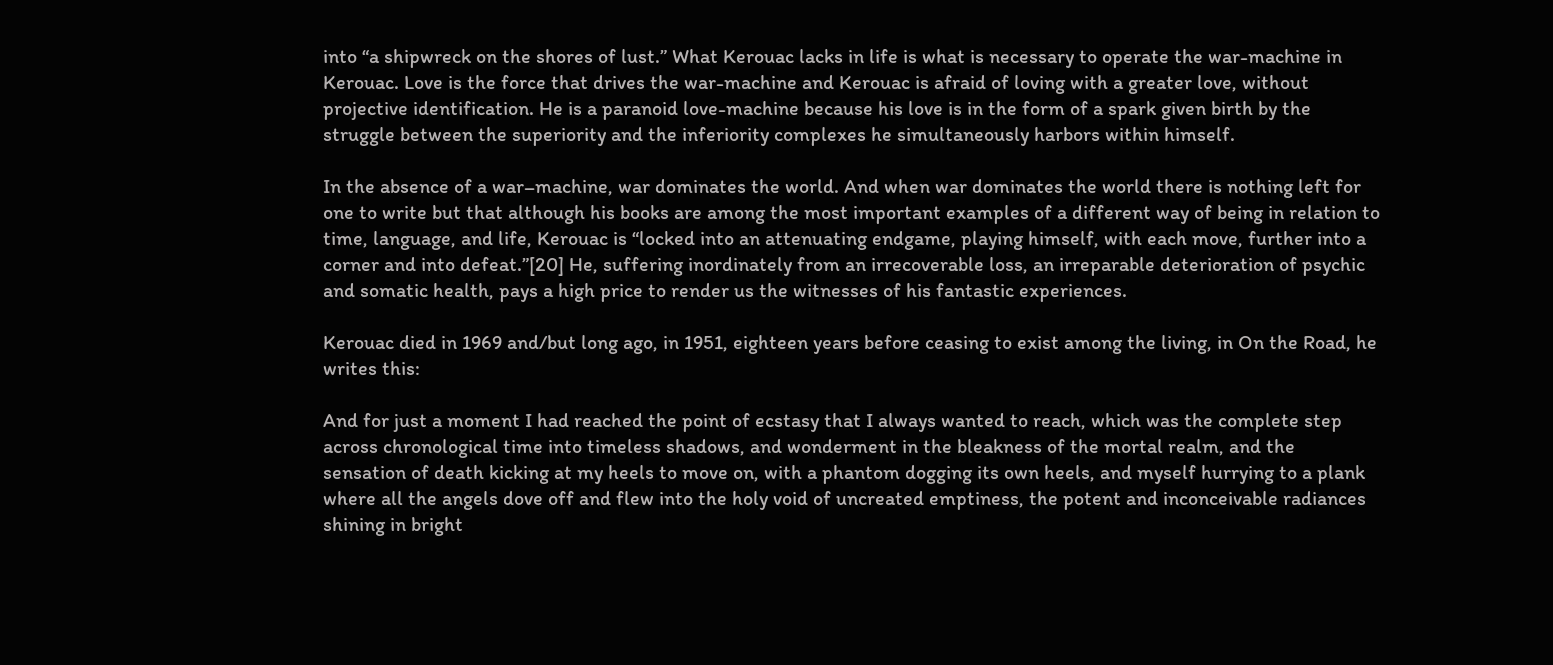into “a shipwreck on the shores of lust.” What Kerouac lacks in life is what is necessary to operate the war-machine in Kerouac. Love is the force that drives the war-machine and Kerouac is afraid of loving with a greater love, without projective identification. He is a paranoid love-machine because his love is in the form of a spark given birth by the struggle between the superiority and the inferiority complexes he simultaneously harbors within himself.

In the absence of a war–machine, war dominates the world. And when war dominates the world there is nothing left for one to write but that although his books are among the most important examples of a different way of being in relation to time, language, and life, Kerouac is “locked into an attenuating endgame, playing himself, with each move, further into a corner and into defeat.”[20] He, suffering inordinately from an irrecoverable loss, an irreparable deterioration of psychic and somatic health, pays a high price to render us the witnesses of his fantastic experiences.

Kerouac died in 1969 and/but long ago, in 1951, eighteen years before ceasing to exist among the living, in On the Road, he writes this:

And for just a moment I had reached the point of ecstasy that I always wanted to reach, which was the complete step across chronological time into timeless shadows, and wonderment in the bleakness of the mortal realm, and the sensation of death kicking at my heels to move on, with a phantom dogging its own heels, and myself hurrying to a plank where all the angels dove off and flew into the holy void of uncreated emptiness, the potent and inconceivable radiances shining in bright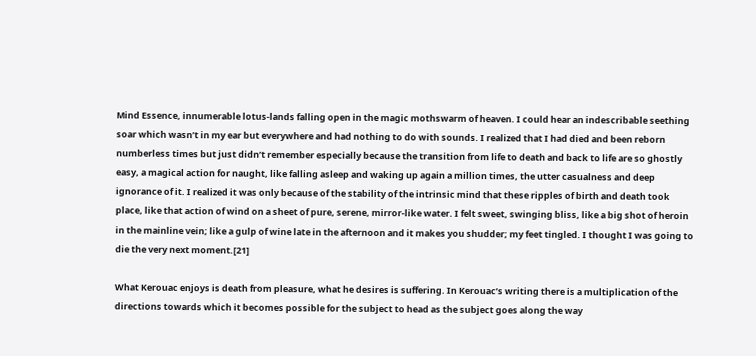Mind Essence, innumerable lotus-lands falling open in the magic mothswarm of heaven. I could hear an indescribable seething soar which wasn’t in my ear but everywhere and had nothing to do with sounds. I realized that I had died and been reborn numberless times but just didn’t remember especially because the transition from life to death and back to life are so ghostly easy, a magical action for naught, like falling asleep and waking up again a million times, the utter casualness and deep ignorance of it. I realized it was only because of the stability of the intrinsic mind that these ripples of birth and death took place, like that action of wind on a sheet of pure, serene, mirror-like water. I felt sweet, swinging bliss, like a big shot of heroin in the mainline vein; like a gulp of wine late in the afternoon and it makes you shudder; my feet tingled. I thought I was going to die the very next moment.[21]

What Kerouac enjoys is death from pleasure, what he desires is suffering. In Kerouac’s writing there is a multiplication of the directions towards which it becomes possible for the subject to head as the subject goes along the way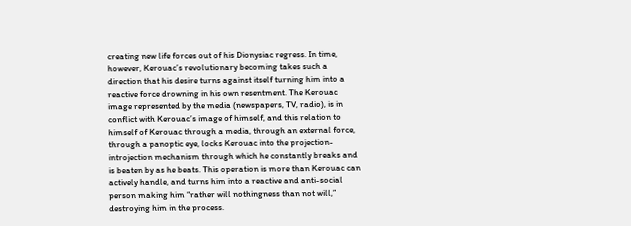creating new life forces out of his Dionysiac regress. In time, however, Kerouac’s revolutionary becoming takes such a direction that his desire turns against itself turning him into a reactive force drowning in his own resentment. The Kerouac image represented by the media (newspapers, TV, radio), is in conflict with Kerouac’s image of himself, and this relation to himself of Kerouac through a media, through an external force, through a panoptic eye, locks Kerouac into the projection-introjection mechanism through which he constantly breaks and is beaten by as he beats. This operation is more than Kerouac can actively handle, and turns him into a reactive and anti-social person making him “rather will nothingness than not will,” destroying him in the process.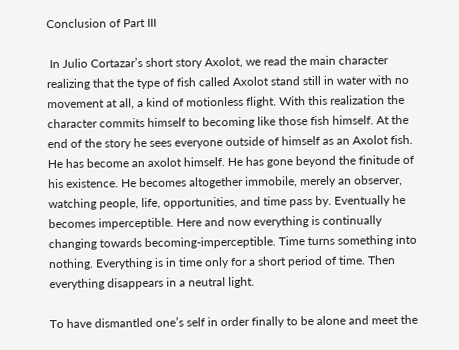Conclusion of Part III

 In Julio Cortazar’s short story Axolot, we read the main character realizing that the type of fish called Axolot stand still in water with no movement at all, a kind of motionless flight. With this realization the character commits himself to becoming like those fish himself. At the end of the story he sees everyone outside of himself as an Axolot fish. He has become an axolot himself. He has gone beyond the finitude of his existence. He becomes altogether immobile, merely an observer, watching people, life, opportunities, and time pass by. Eventually he becomes imperceptible. Here and now everything is continually changing towards becoming-imperceptible. Time turns something into nothing. Everything is in time only for a short period of time. Then everything disappears in a neutral light.

To have dismantled one’s self in order finally to be alone and meet the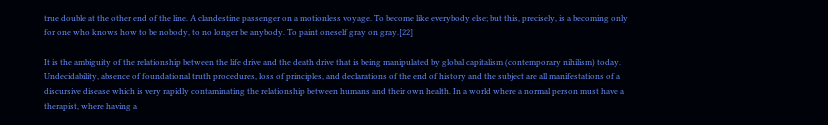true double at the other end of the line. A clandestine passenger on a motionless voyage. To become like everybody else; but this, precisely, is a becoming only for one who knows how to be nobody, to no longer be anybody. To paint oneself gray on gray.[22]

It is the ambiguity of the relationship between the life drive and the death drive that is being manipulated by global capitalism (contemporary nihilism) today. Undecidability, absence of foundational truth procedures, loss of principles, and declarations of the end of history and the subject are all manifestations of a discursive disease which is very rapidly contaminating the relationship between humans and their own health. In a world where a normal person must have a therapist, where having a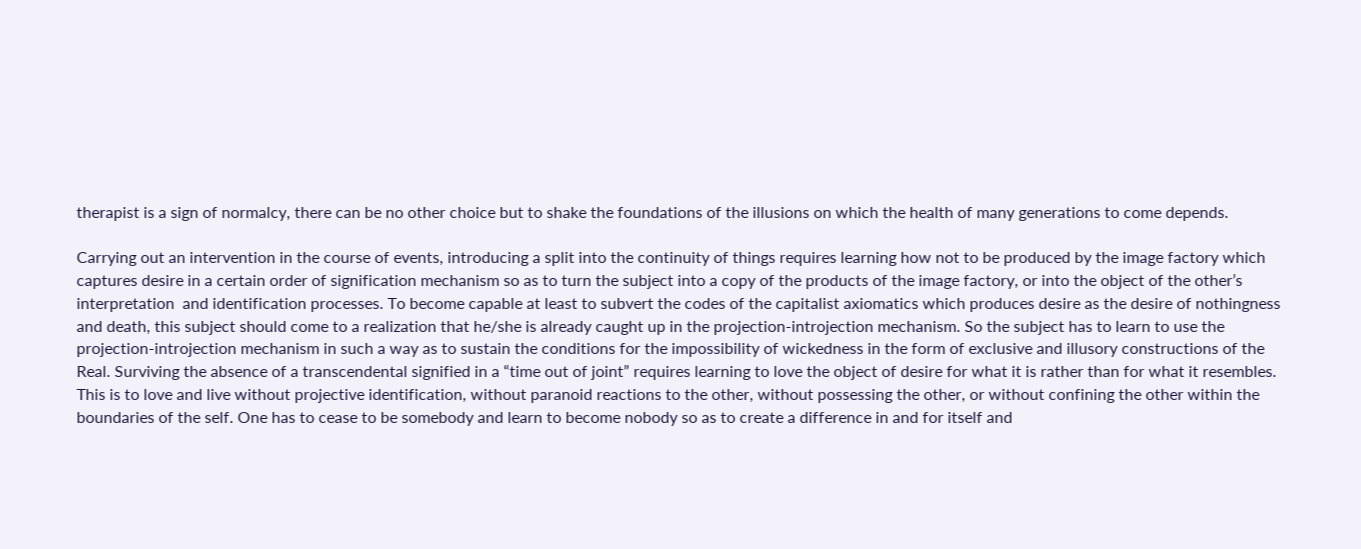therapist is a sign of normalcy, there can be no other choice but to shake the foundations of the illusions on which the health of many generations to come depends.

Carrying out an intervention in the course of events, introducing a split into the continuity of things requires learning how not to be produced by the image factory which captures desire in a certain order of signification mechanism so as to turn the subject into a copy of the products of the image factory, or into the object of the other’s interpretation  and identification processes. To become capable at least to subvert the codes of the capitalist axiomatics which produces desire as the desire of nothingness and death, this subject should come to a realization that he/she is already caught up in the projection-introjection mechanism. So the subject has to learn to use the projection-introjection mechanism in such a way as to sustain the conditions for the impossibility of wickedness in the form of exclusive and illusory constructions of the Real. Surviving the absence of a transcendental signified in a “time out of joint” requires learning to love the object of desire for what it is rather than for what it resembles. This is to love and live without projective identification, without paranoid reactions to the other, without possessing the other, or without confining the other within the boundaries of the self. One has to cease to be somebody and learn to become nobody so as to create a difference in and for itself and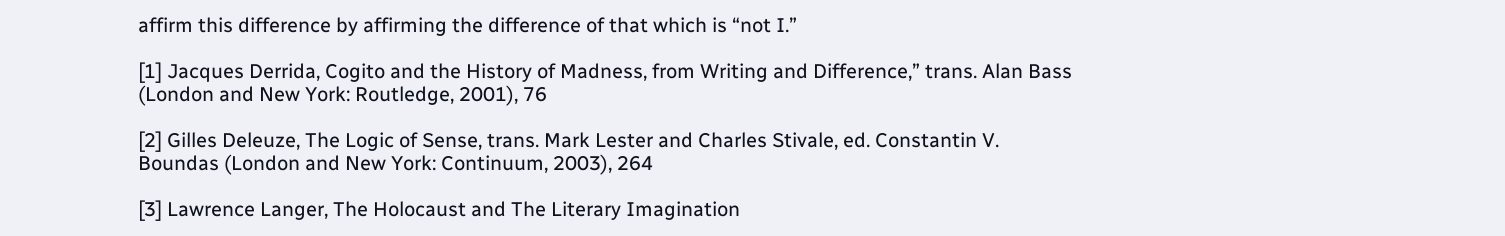affirm this difference by affirming the difference of that which is “not I.”

[1] Jacques Derrida, Cogito and the History of Madness, from Writing and Difference,” trans. Alan Bass (London and New York: Routledge, 2001), 76

[2] Gilles Deleuze, The Logic of Sense, trans. Mark Lester and Charles Stivale, ed. Constantin V. Boundas (London and New York: Continuum, 2003), 264

[3] Lawrence Langer, The Holocaust and The Literary Imagination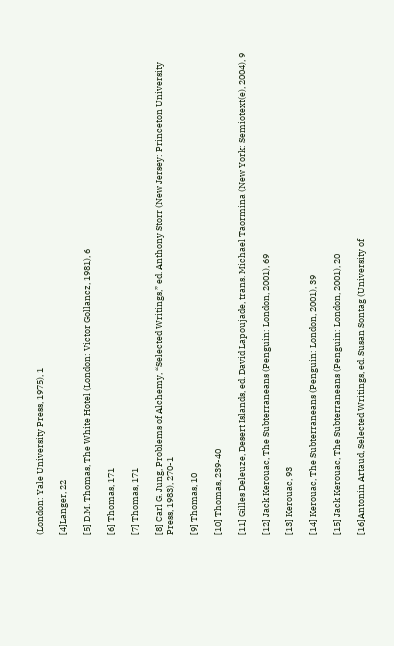(London: Yale University Press, 1975), 1

[4]Langer, 22

[5] D.M. Thomas, The White Hotel (London: Victor Gollancz, 1981), 6

[6] Thomas, 171

[7] Thomas, 171

[8] Carl G. Jung, Problems of Alchemy, “Selected Writings,” ed. Anthony Storr (New Jersey: Princeton University Press, 1983), 270-1

[9] Thomas, 10

[10] Thomas, 239-40

[11] Gilles Deleuze, Desert Islands, ed. David Lapoujade, trans. Michael Taormina (New York: Semiotext(e), 2004), 9

[12] Jack Kerouac, The Subterraneans (Penguin: London, 2001), 69

[13] Kerouac, 93

[14] Kerouac, The Subterraneans (Penguin: London, 2001), 39

[15] Jack Kerouac, The Subterraneans (Penguin: London, 2001), 20

[16]Antonin Artaud, Selected Writings, ed. Susan Sontag (University of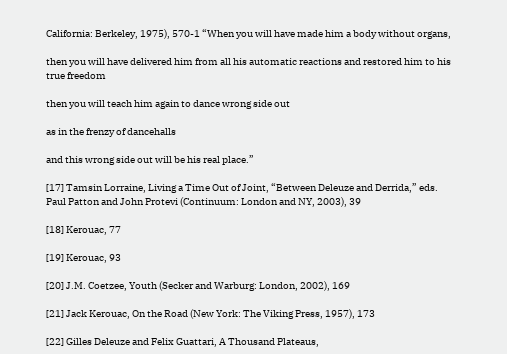California: Berkeley, 1975), 570-1 “When you will have made him a body without organs,

then you will have delivered him from all his automatic reactions and restored him to his true freedom

then you will teach him again to dance wrong side out

as in the frenzy of dancehalls

and this wrong side out will be his real place.”

[17] Tamsin Lorraine, Living a Time Out of Joint, “Between Deleuze and Derrida,” eds. Paul Patton and John Protevi (Continuum: London and NY, 2003), 39

[18] Kerouac, 77

[19] Kerouac, 93

[20] J.M. Coetzee, Youth (Secker and Warburg: London, 2002), 169

[21] Jack Kerouac, On the Road (New York: The Viking Press, 1957), 173

[22] Gilles Deleuze and Felix Guattari, A Thousand Plateaus,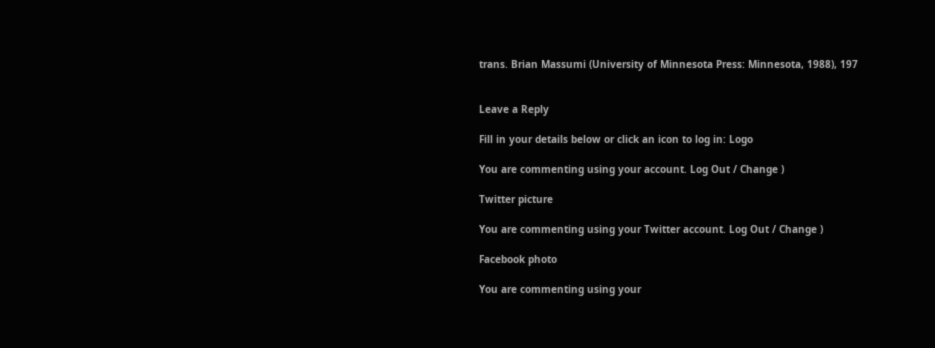trans. Brian Massumi (University of Minnesota Press: Minnesota, 1988), 197


Leave a Reply

Fill in your details below or click an icon to log in: Logo

You are commenting using your account. Log Out / Change )

Twitter picture

You are commenting using your Twitter account. Log Out / Change )

Facebook photo

You are commenting using your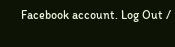Facebook account. Log Out /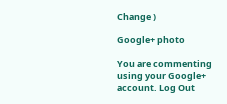Change )

Google+ photo

You are commenting using your Google+ account. Log Out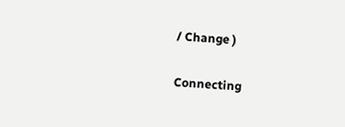/ Change )

Connecting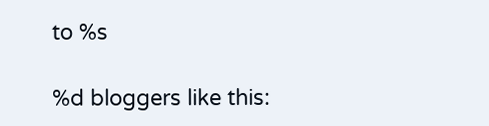to %s

%d bloggers like this: